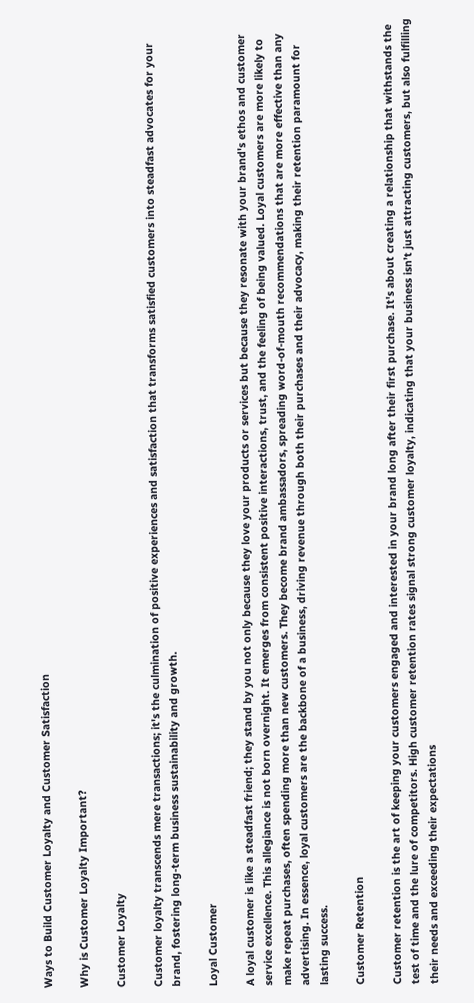Ways to Build Customer Loyalty and Customer Satisfaction

Why is Customer Loyalty Important?

Customer Loyalty

Customer loyalty transcends mere transactions; it's the culmination of positive experiences and satisfaction that transforms satisfied customers into steadfast advocates for your brand, fostering long-term business sustainability and growth.

Loyal Customer

A loyal customer is like a steadfast friend; they stand by you not only because they love your products or services but because they resonate with your brand's ethos and customer service excellence. This allegiance is not born overnight. It emerges from consistent positive interactions, trust, and the feeling of being valued. Loyal customers are more likely to make repeat purchases, often spending more than new customers. They become brand ambassadors, spreading word-of-mouth recommendations that are more effective than any advertising. In essence, loyal customers are the backbone of a business, driving revenue through both their purchases and their advocacy, making their retention paramount for lasting success.

Customer Retention

Customer retention is the art of keeping your customers engaged and interested in your brand long after their first purchase. It's about creating a relationship that withstands the test of time and the lure of competitors. High customer retention rates signal strong customer loyalty, indicating that your business isn’t just attracting customers, but also fulfilling their needs and exceeding their expectations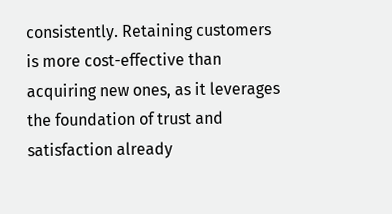consistently. Retaining customers is more cost-effective than acquiring new ones, as it leverages the foundation of trust and satisfaction already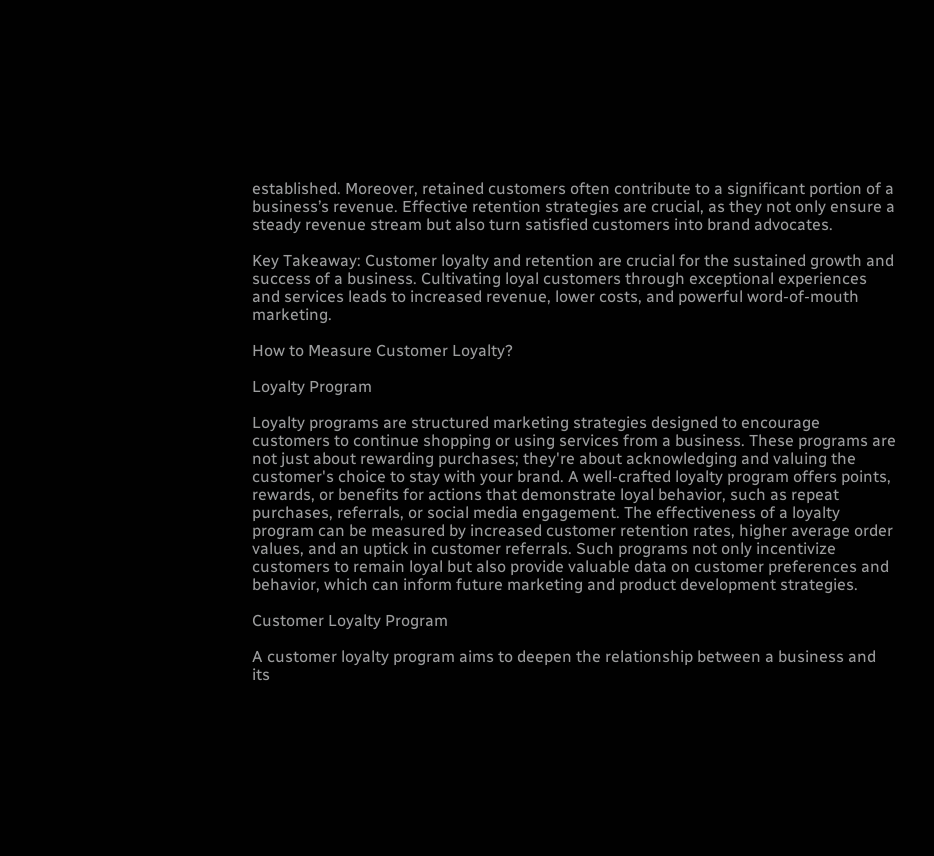established. Moreover, retained customers often contribute to a significant portion of a business’s revenue. Effective retention strategies are crucial, as they not only ensure a steady revenue stream but also turn satisfied customers into brand advocates.

Key Takeaway: Customer loyalty and retention are crucial for the sustained growth and success of a business. Cultivating loyal customers through exceptional experiences and services leads to increased revenue, lower costs, and powerful word-of-mouth marketing.

How to Measure Customer Loyalty?

Loyalty Program

Loyalty programs are structured marketing strategies designed to encourage customers to continue shopping or using services from a business. These programs are not just about rewarding purchases; they're about acknowledging and valuing the customer's choice to stay with your brand. A well-crafted loyalty program offers points, rewards, or benefits for actions that demonstrate loyal behavior, such as repeat purchases, referrals, or social media engagement. The effectiveness of a loyalty program can be measured by increased customer retention rates, higher average order values, and an uptick in customer referrals. Such programs not only incentivize customers to remain loyal but also provide valuable data on customer preferences and behavior, which can inform future marketing and product development strategies.

Customer Loyalty Program

A customer loyalty program aims to deepen the relationship between a business and its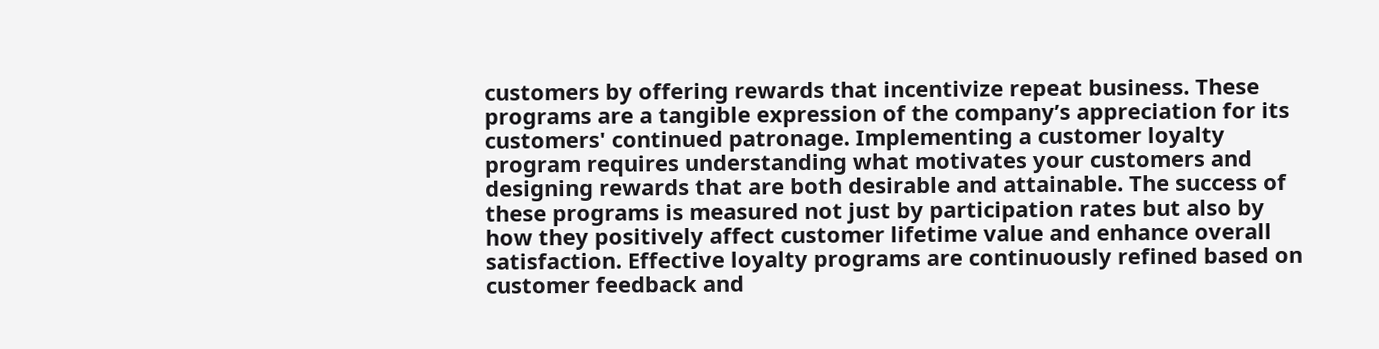customers by offering rewards that incentivize repeat business. These programs are a tangible expression of the company’s appreciation for its customers' continued patronage. Implementing a customer loyalty program requires understanding what motivates your customers and designing rewards that are both desirable and attainable. The success of these programs is measured not just by participation rates but also by how they positively affect customer lifetime value and enhance overall satisfaction. Effective loyalty programs are continuously refined based on customer feedback and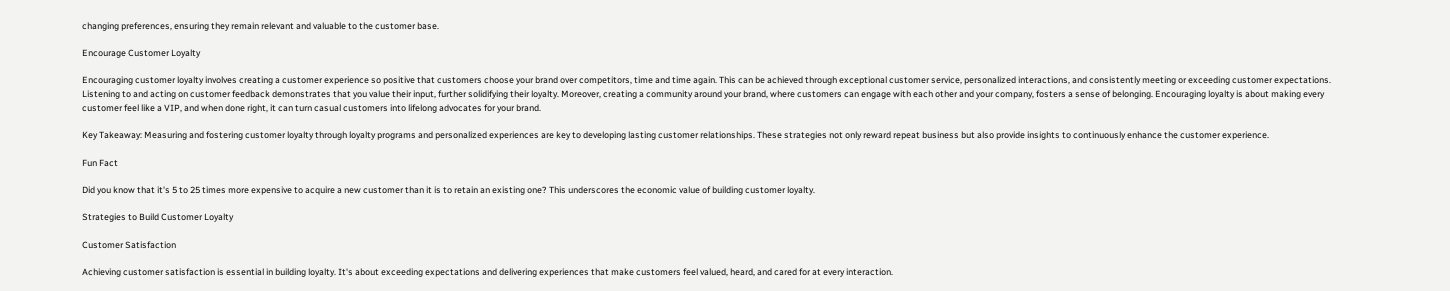changing preferences, ensuring they remain relevant and valuable to the customer base.

Encourage Customer Loyalty

Encouraging customer loyalty involves creating a customer experience so positive that customers choose your brand over competitors, time and time again. This can be achieved through exceptional customer service, personalized interactions, and consistently meeting or exceeding customer expectations. Listening to and acting on customer feedback demonstrates that you value their input, further solidifying their loyalty. Moreover, creating a community around your brand, where customers can engage with each other and your company, fosters a sense of belonging. Encouraging loyalty is about making every customer feel like a VIP, and when done right, it can turn casual customers into lifelong advocates for your brand.

Key Takeaway: Measuring and fostering customer loyalty through loyalty programs and personalized experiences are key to developing lasting customer relationships. These strategies not only reward repeat business but also provide insights to continuously enhance the customer experience.

Fun Fact

Did you know that it's 5 to 25 times more expensive to acquire a new customer than it is to retain an existing one? This underscores the economic value of building customer loyalty.

Strategies to Build Customer Loyalty

Customer Satisfaction

Achieving customer satisfaction is essential in building loyalty. It's about exceeding expectations and delivering experiences that make customers feel valued, heard, and cared for at every interaction.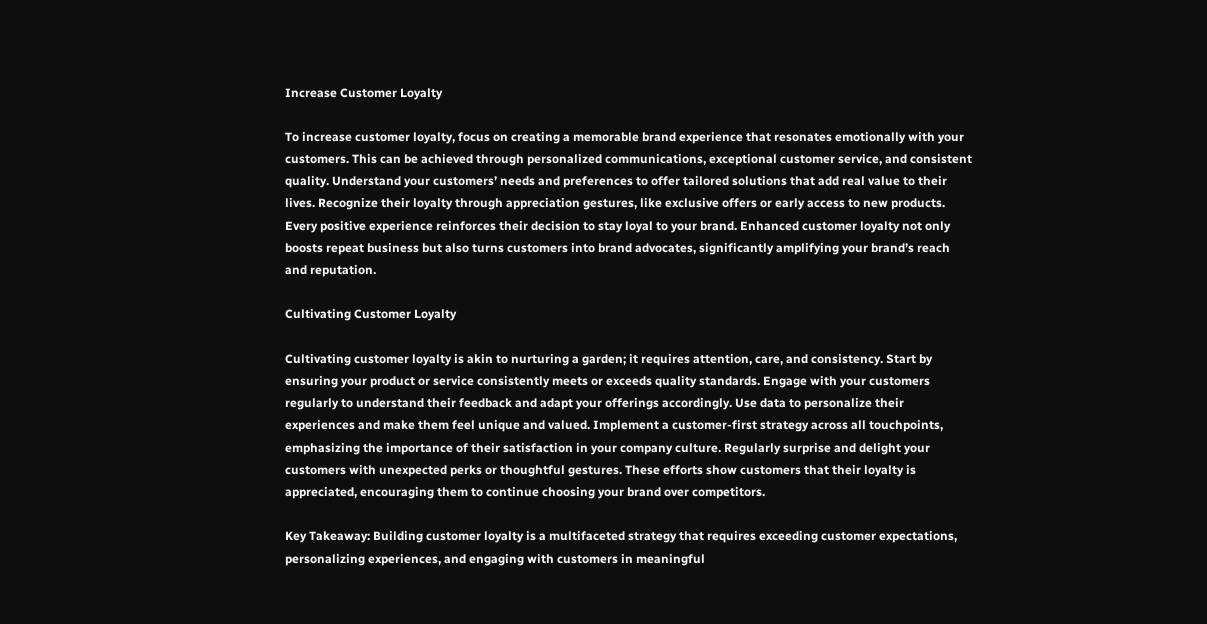Increase Customer Loyalty

To increase customer loyalty, focus on creating a memorable brand experience that resonates emotionally with your customers. This can be achieved through personalized communications, exceptional customer service, and consistent quality. Understand your customers’ needs and preferences to offer tailored solutions that add real value to their lives. Recognize their loyalty through appreciation gestures, like exclusive offers or early access to new products. Every positive experience reinforces their decision to stay loyal to your brand. Enhanced customer loyalty not only boosts repeat business but also turns customers into brand advocates, significantly amplifying your brand’s reach and reputation.

Cultivating Customer Loyalty

Cultivating customer loyalty is akin to nurturing a garden; it requires attention, care, and consistency. Start by ensuring your product or service consistently meets or exceeds quality standards. Engage with your customers regularly to understand their feedback and adapt your offerings accordingly. Use data to personalize their experiences and make them feel unique and valued. Implement a customer-first strategy across all touchpoints, emphasizing the importance of their satisfaction in your company culture. Regularly surprise and delight your customers with unexpected perks or thoughtful gestures. These efforts show customers that their loyalty is appreciated, encouraging them to continue choosing your brand over competitors.

Key Takeaway: Building customer loyalty is a multifaceted strategy that requires exceeding customer expectations, personalizing experiences, and engaging with customers in meaningful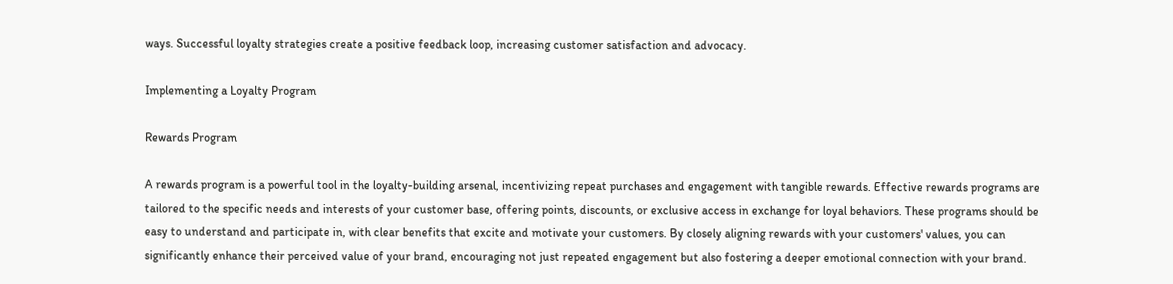ways. Successful loyalty strategies create a positive feedback loop, increasing customer satisfaction and advocacy.

Implementing a Loyalty Program

Rewards Program

A rewards program is a powerful tool in the loyalty-building arsenal, incentivizing repeat purchases and engagement with tangible rewards. Effective rewards programs are tailored to the specific needs and interests of your customer base, offering points, discounts, or exclusive access in exchange for loyal behaviors. These programs should be easy to understand and participate in, with clear benefits that excite and motivate your customers. By closely aligning rewards with your customers' values, you can significantly enhance their perceived value of your brand, encouraging not just repeated engagement but also fostering a deeper emotional connection with your brand.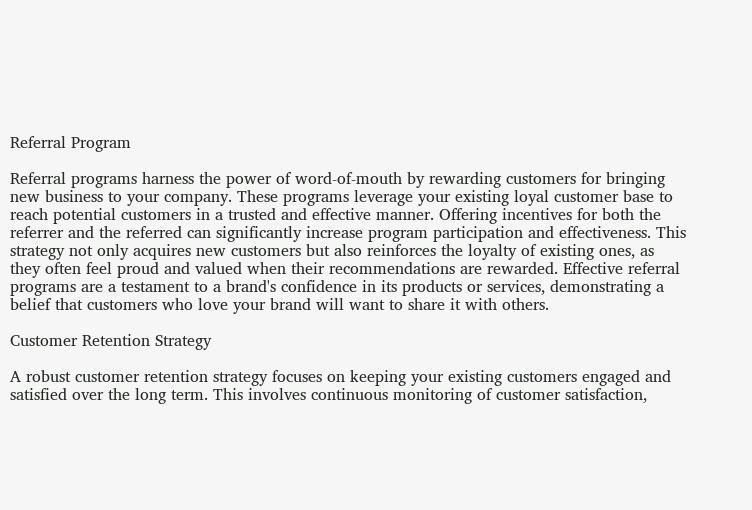Referral Program

Referral programs harness the power of word-of-mouth by rewarding customers for bringing new business to your company. These programs leverage your existing loyal customer base to reach potential customers in a trusted and effective manner. Offering incentives for both the referrer and the referred can significantly increase program participation and effectiveness. This strategy not only acquires new customers but also reinforces the loyalty of existing ones, as they often feel proud and valued when their recommendations are rewarded. Effective referral programs are a testament to a brand's confidence in its products or services, demonstrating a belief that customers who love your brand will want to share it with others.

Customer Retention Strategy

A robust customer retention strategy focuses on keeping your existing customers engaged and satisfied over the long term. This involves continuous monitoring of customer satisfaction,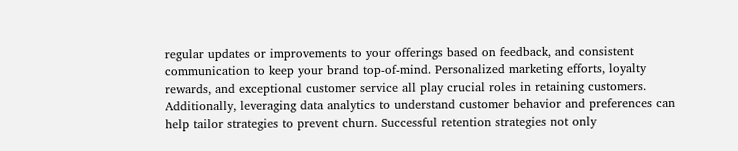regular updates or improvements to your offerings based on feedback, and consistent communication to keep your brand top-of-mind. Personalized marketing efforts, loyalty rewards, and exceptional customer service all play crucial roles in retaining customers. Additionally, leveraging data analytics to understand customer behavior and preferences can help tailor strategies to prevent churn. Successful retention strategies not only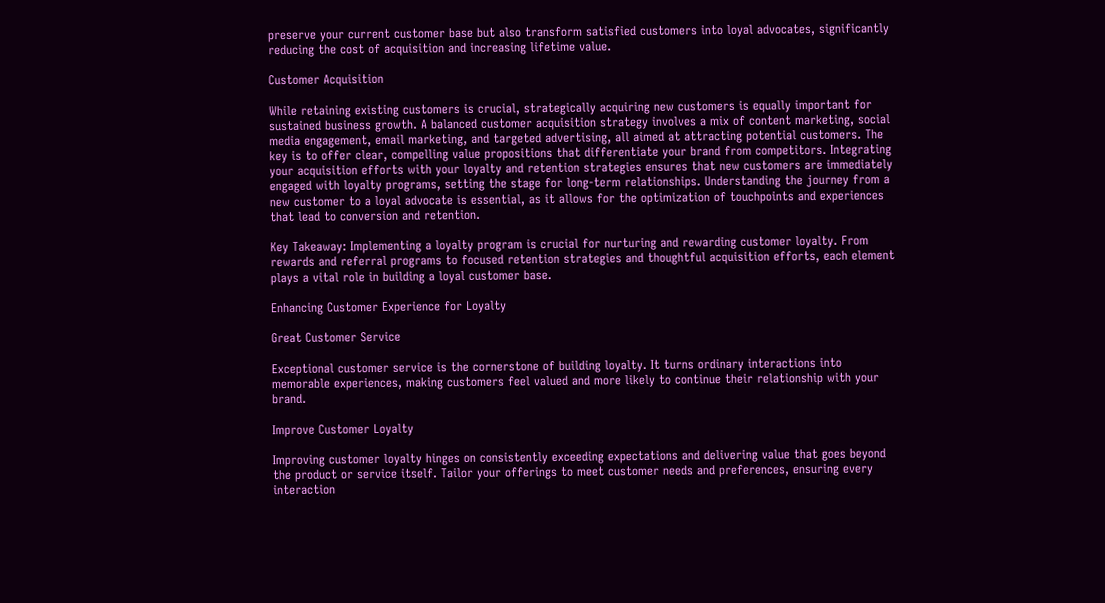preserve your current customer base but also transform satisfied customers into loyal advocates, significantly reducing the cost of acquisition and increasing lifetime value.

Customer Acquisition

While retaining existing customers is crucial, strategically acquiring new customers is equally important for sustained business growth. A balanced customer acquisition strategy involves a mix of content marketing, social media engagement, email marketing, and targeted advertising, all aimed at attracting potential customers. The key is to offer clear, compelling value propositions that differentiate your brand from competitors. Integrating your acquisition efforts with your loyalty and retention strategies ensures that new customers are immediately engaged with loyalty programs, setting the stage for long-term relationships. Understanding the journey from a new customer to a loyal advocate is essential, as it allows for the optimization of touchpoints and experiences that lead to conversion and retention.

Key Takeaway: Implementing a loyalty program is crucial for nurturing and rewarding customer loyalty. From rewards and referral programs to focused retention strategies and thoughtful acquisition efforts, each element plays a vital role in building a loyal customer base.

Enhancing Customer Experience for Loyalty

Great Customer Service

Exceptional customer service is the cornerstone of building loyalty. It turns ordinary interactions into memorable experiences, making customers feel valued and more likely to continue their relationship with your brand.

Improve Customer Loyalty

Improving customer loyalty hinges on consistently exceeding expectations and delivering value that goes beyond the product or service itself. Tailor your offerings to meet customer needs and preferences, ensuring every interaction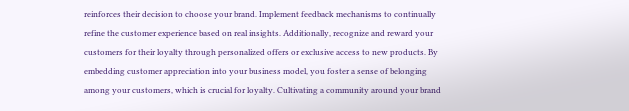reinforces their decision to choose your brand. Implement feedback mechanisms to continually refine the customer experience based on real insights. Additionally, recognize and reward your customers for their loyalty through personalized offers or exclusive access to new products. By embedding customer appreciation into your business model, you foster a sense of belonging among your customers, which is crucial for loyalty. Cultivating a community around your brand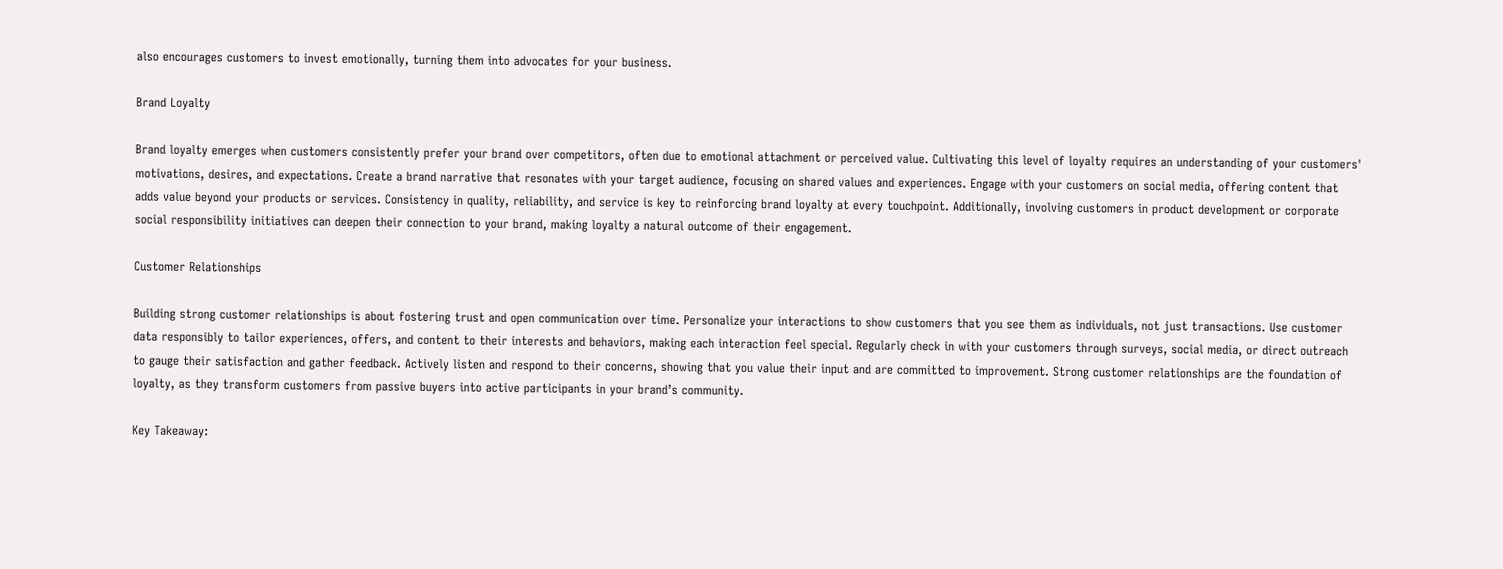also encourages customers to invest emotionally, turning them into advocates for your business.

Brand Loyalty

Brand loyalty emerges when customers consistently prefer your brand over competitors, often due to emotional attachment or perceived value. Cultivating this level of loyalty requires an understanding of your customers' motivations, desires, and expectations. Create a brand narrative that resonates with your target audience, focusing on shared values and experiences. Engage with your customers on social media, offering content that adds value beyond your products or services. Consistency in quality, reliability, and service is key to reinforcing brand loyalty at every touchpoint. Additionally, involving customers in product development or corporate social responsibility initiatives can deepen their connection to your brand, making loyalty a natural outcome of their engagement.

Customer Relationships

Building strong customer relationships is about fostering trust and open communication over time. Personalize your interactions to show customers that you see them as individuals, not just transactions. Use customer data responsibly to tailor experiences, offers, and content to their interests and behaviors, making each interaction feel special. Regularly check in with your customers through surveys, social media, or direct outreach to gauge their satisfaction and gather feedback. Actively listen and respond to their concerns, showing that you value their input and are committed to improvement. Strong customer relationships are the foundation of loyalty, as they transform customers from passive buyers into active participants in your brand’s community.

Key Takeaway: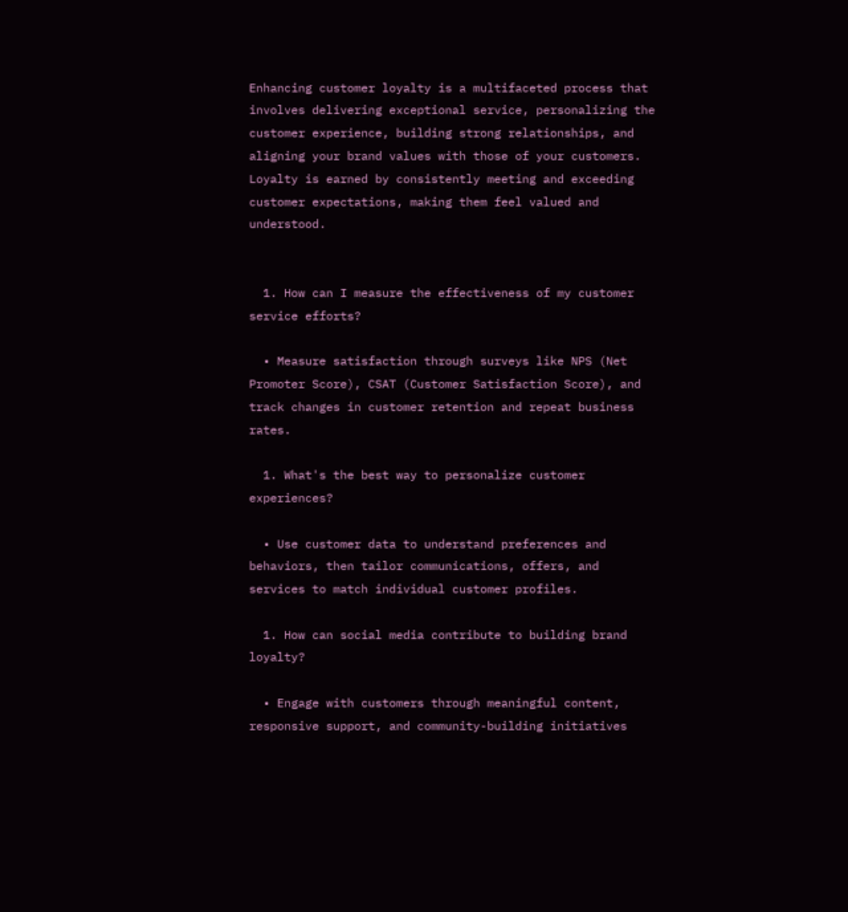Enhancing customer loyalty is a multifaceted process that involves delivering exceptional service, personalizing the customer experience, building strong relationships, and aligning your brand values with those of your customers. Loyalty is earned by consistently meeting and exceeding customer expectations, making them feel valued and understood.


  1. How can I measure the effectiveness of my customer service efforts?

  • Measure satisfaction through surveys like NPS (Net Promoter Score), CSAT (Customer Satisfaction Score), and track changes in customer retention and repeat business rates.

  1. What's the best way to personalize customer experiences?

  • Use customer data to understand preferences and behaviors, then tailor communications, offers, and services to match individual customer profiles.

  1. How can social media contribute to building brand loyalty?

  • Engage with customers through meaningful content, responsive support, and community-building initiatives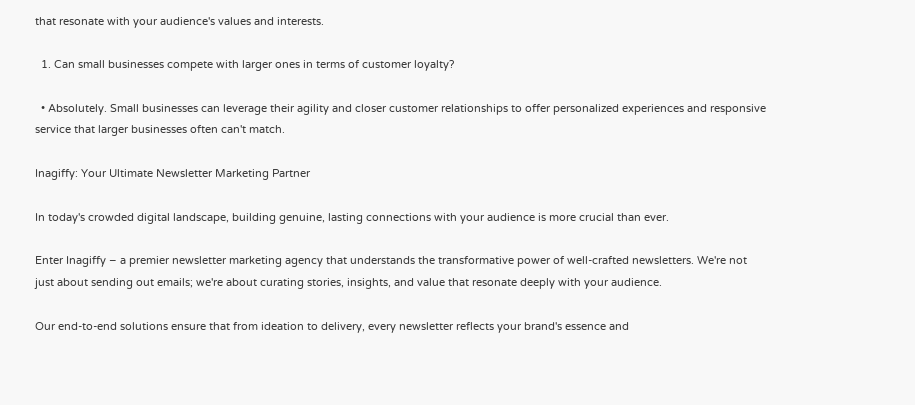that resonate with your audience's values and interests.

  1. Can small businesses compete with larger ones in terms of customer loyalty?

  • Absolutely. Small businesses can leverage their agility and closer customer relationships to offer personalized experiences and responsive service that larger businesses often can't match.

Inagiffy: Your Ultimate Newsletter Marketing Partner

In today's crowded digital landscape, building genuine, lasting connections with your audience is more crucial than ever.

Enter Inagiffy – a premier newsletter marketing agency that understands the transformative power of well-crafted newsletters. We're not just about sending out emails; we're about curating stories, insights, and value that resonate deeply with your audience.

Our end-to-end solutions ensure that from ideation to delivery, every newsletter reflects your brand's essence and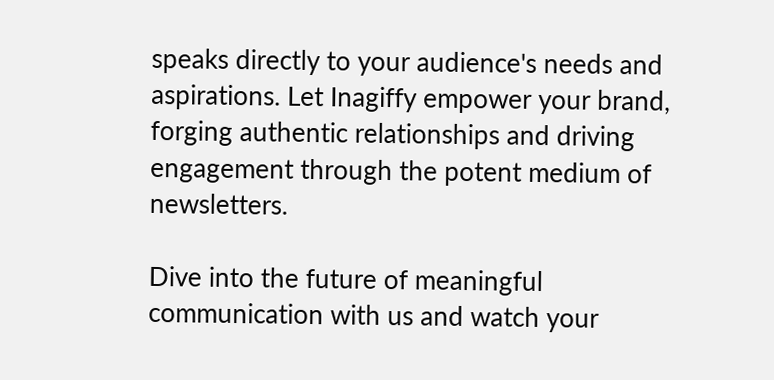speaks directly to your audience's needs and aspirations. Let Inagiffy empower your brand, forging authentic relationships and driving engagement through the potent medium of newsletters.

Dive into the future of meaningful communication with us and watch your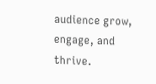audience grow, engage, and thrive.